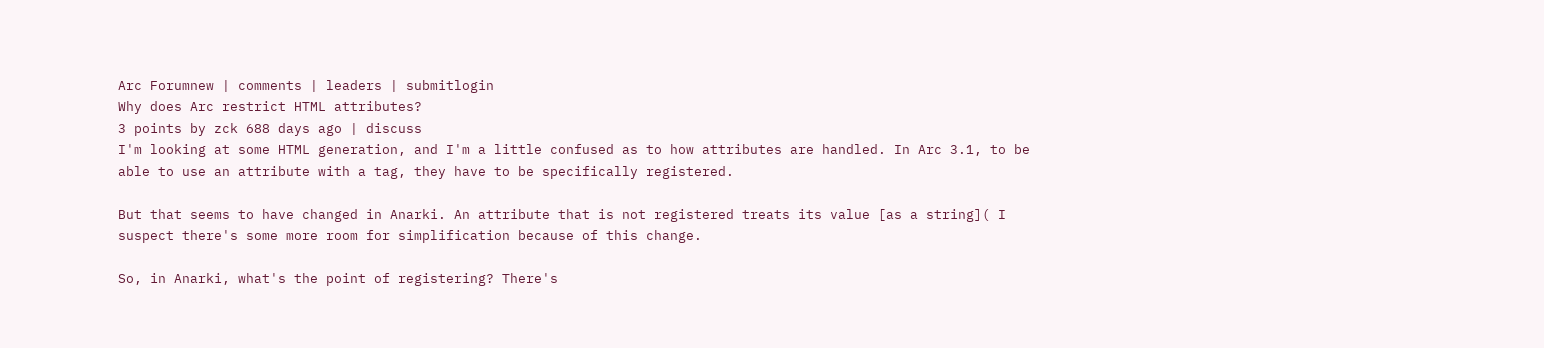Arc Forumnew | comments | leaders | submitlogin
Why does Arc restrict HTML attributes?
3 points by zck 688 days ago | discuss
I'm looking at some HTML generation, and I'm a little confused as to how attributes are handled. In Arc 3.1, to be able to use an attribute with a tag, they have to be specifically registered.

But that seems to have changed in Anarki. An attribute that is not registered treats its value [as a string]( I suspect there's some more room for simplification because of this change.

So, in Anarki, what's the point of registering? There's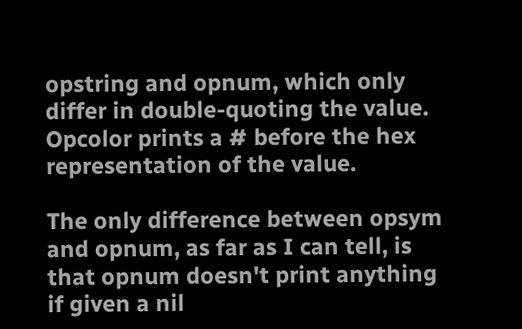opstring and opnum, which only differ in double-quoting the value. Opcolor prints a # before the hex representation of the value.

The only difference between opsym and opnum, as far as I can tell, is that opnum doesn't print anything if given a nil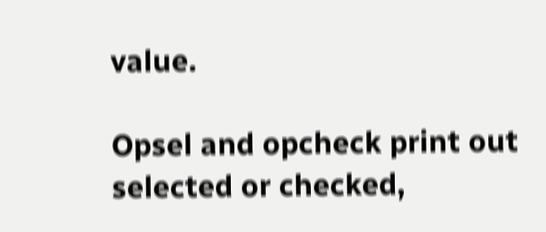value.

Opsel and opcheck print out selected or checked,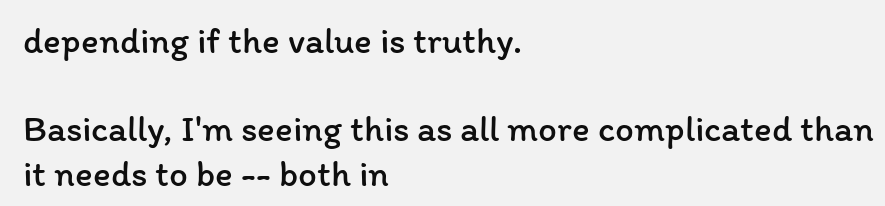depending if the value is truthy.

Basically, I'm seeing this as all more complicated than it needs to be -- both in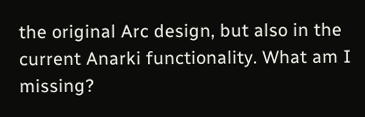the original Arc design, but also in the current Anarki functionality. What am I missing?